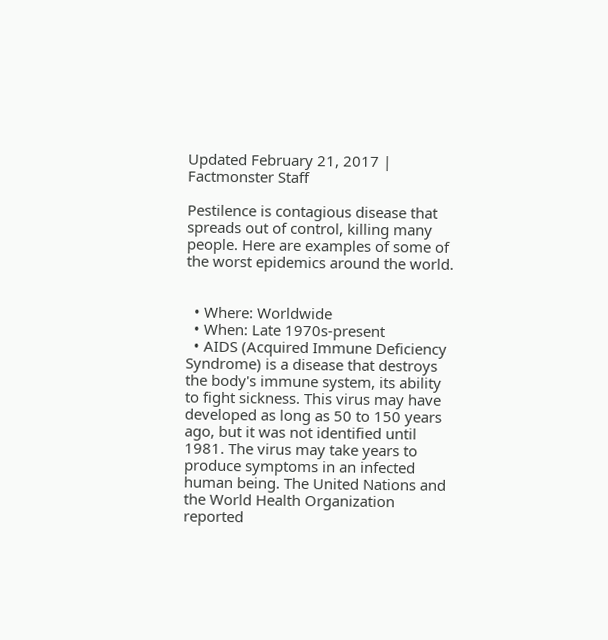Updated February 21, 2017 | Factmonster Staff

Pestilence is contagious disease that spreads out of control, killing many people. Here are examples of some of the worst epidemics around the world.


  • Where: Worldwide
  • When: Late 1970s-present
  • AIDS (Acquired Immune Deficiency Syndrome) is a disease that destroys the body's immune system, its ability to fight sickness. This virus may have developed as long as 50 to 150 years ago, but it was not identified until 1981. The virus may take years to produce symptoms in an infected human being. The United Nations and the World Health Organization reported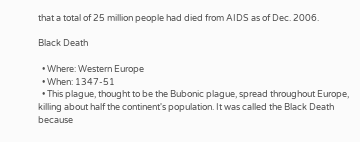that a total of 25 million people had died from AIDS as of Dec. 2006.

Black Death

  • Where: Western Europe
  • When: 1347-51
  • This plague, thought to be the Bubonic plague, spread throughout Europe, killing about half the continent's population. It was called the Black Death because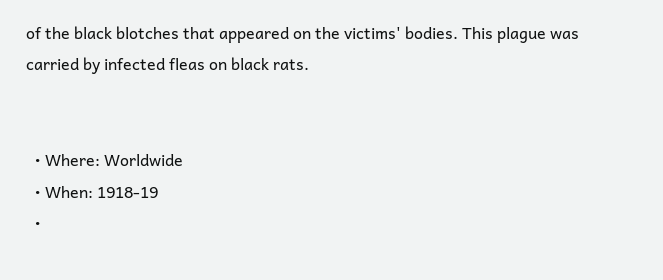of the black blotches that appeared on the victims' bodies. This plague was carried by infected fleas on black rats.


  • Where: Worldwide
  • When: 1918-19
  •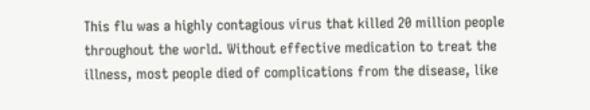This flu was a highly contagious virus that killed 20 million people throughout the world. Without effective medication to treat the illness, most people died of complications from the disease, like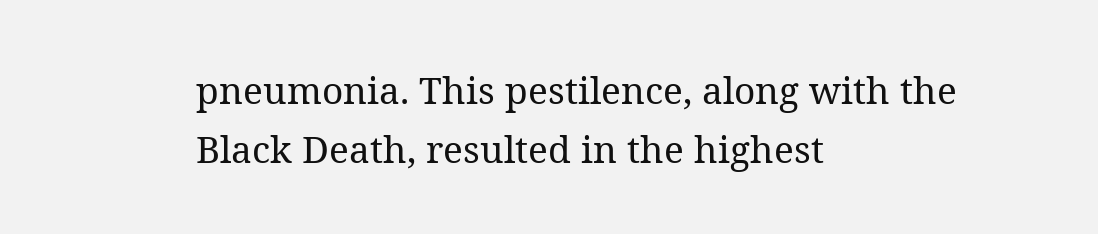pneumonia. This pestilence, along with the Black Death, resulted in the highest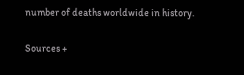number of deaths worldwide in history.

Sources +